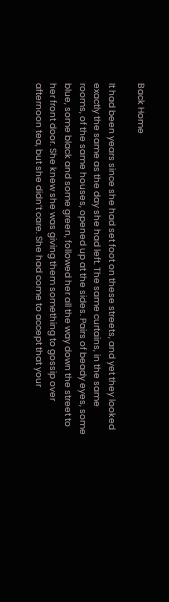Back Home

It had been years since she had set foot on these streets, and yet they looked exactly the same as the day she had left. The same curtains, in the same rooms, of the same houses, opened up at the sides. Pairs of beady eyes, some blue, some black and some green, followed her all the way down the street to her front door. She knew she was giving them something to gossip over afternoon tea, but she didn’t care. She had come to accept that your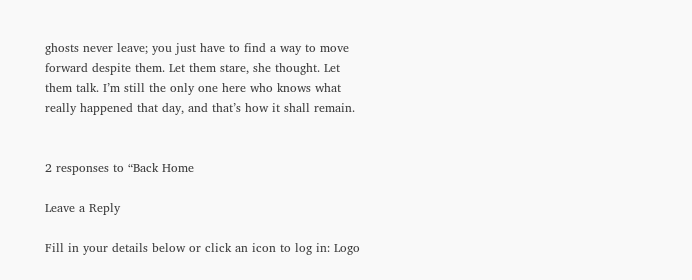ghosts never leave; you just have to find a way to move forward despite them. Let them stare, she thought. Let them talk. I’m still the only one here who knows what really happened that day, and that’s how it shall remain.


2 responses to “Back Home

Leave a Reply

Fill in your details below or click an icon to log in: Logo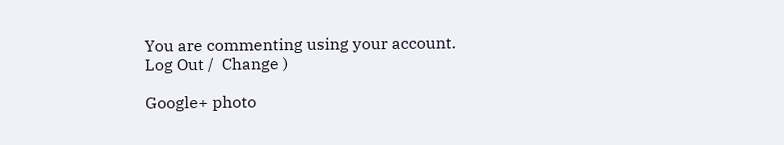You are commenting using your account. Log Out /  Change )

Google+ photo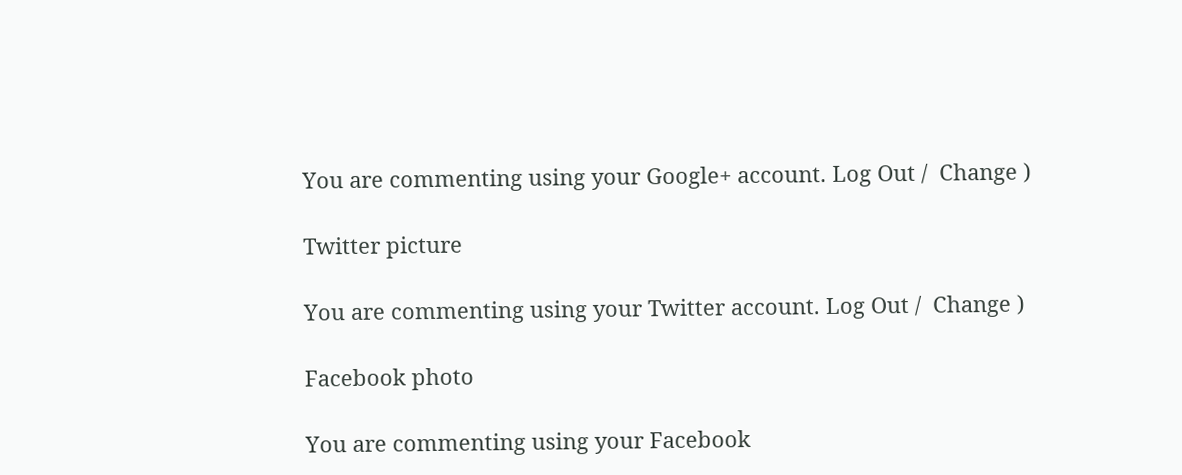You are commenting using your Google+ account. Log Out /  Change )

Twitter picture

You are commenting using your Twitter account. Log Out /  Change )

Facebook photo

You are commenting using your Facebook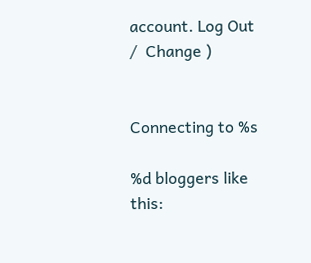account. Log Out /  Change )


Connecting to %s

%d bloggers like this: